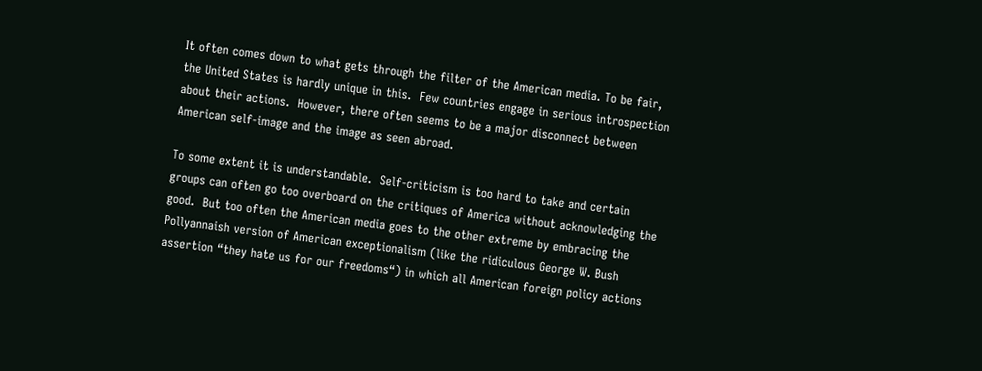It often comes down to what gets through the filter of the American media. To be fair, the United States is hardly unique in this.  Few countries engage in serious introspection about their actions.  However, there often seems to be a major disconnect between American self-image and the image as seen abroad.

To some extent it is understandable.  Self-criticism is too hard to take and certain groups can often go too overboard on the critiques of America without acknowledging the good.  But too often the American media goes to the other extreme by embracing the Pollyannaish version of American exceptionalism (like the ridiculous George W. Bush assertion “they hate us for our freedoms“) in which all American foreign policy actions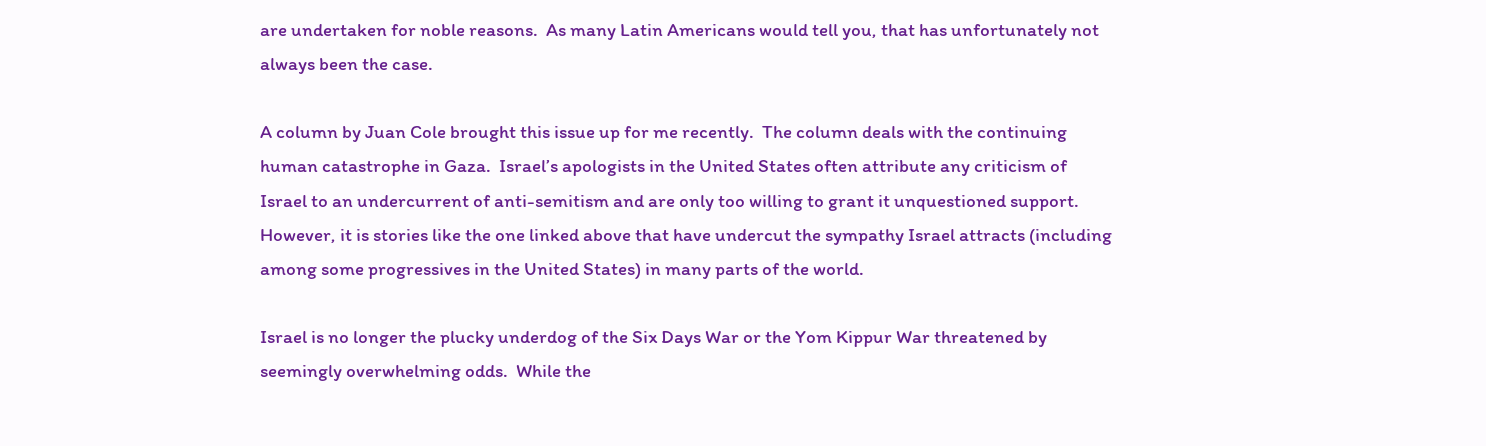are undertaken for noble reasons.  As many Latin Americans would tell you, that has unfortunately not always been the case.

A column by Juan Cole brought this issue up for me recently.  The column deals with the continuing human catastrophe in Gaza.  Israel’s apologists in the United States often attribute any criticism of Israel to an undercurrent of anti-semitism and are only too willing to grant it unquestioned support.  However, it is stories like the one linked above that have undercut the sympathy Israel attracts (including among some progressives in the United States) in many parts of the world.

Israel is no longer the plucky underdog of the Six Days War or the Yom Kippur War threatened by seemingly overwhelming odds.  While the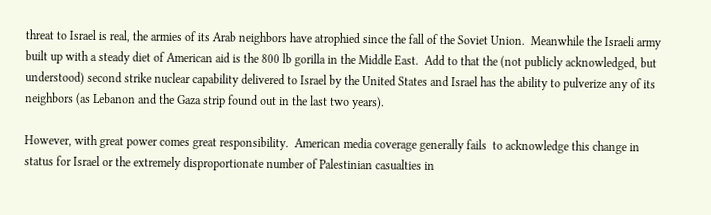threat to Israel is real, the armies of its Arab neighbors have atrophied since the fall of the Soviet Union.  Meanwhile the Israeli army built up with a steady diet of American aid is the 800 lb gorilla in the Middle East.  Add to that the (not publicly acknowledged, but understood) second strike nuclear capability delivered to Israel by the United States and Israel has the ability to pulverize any of its neighbors (as Lebanon and the Gaza strip found out in the last two years).

However, with great power comes great responsibility.  American media coverage generally fails  to acknowledge this change in status for Israel or the extremely disproportionate number of Palestinian casualties in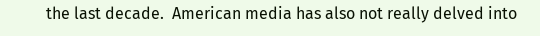the last decade.  American media has also not really delved into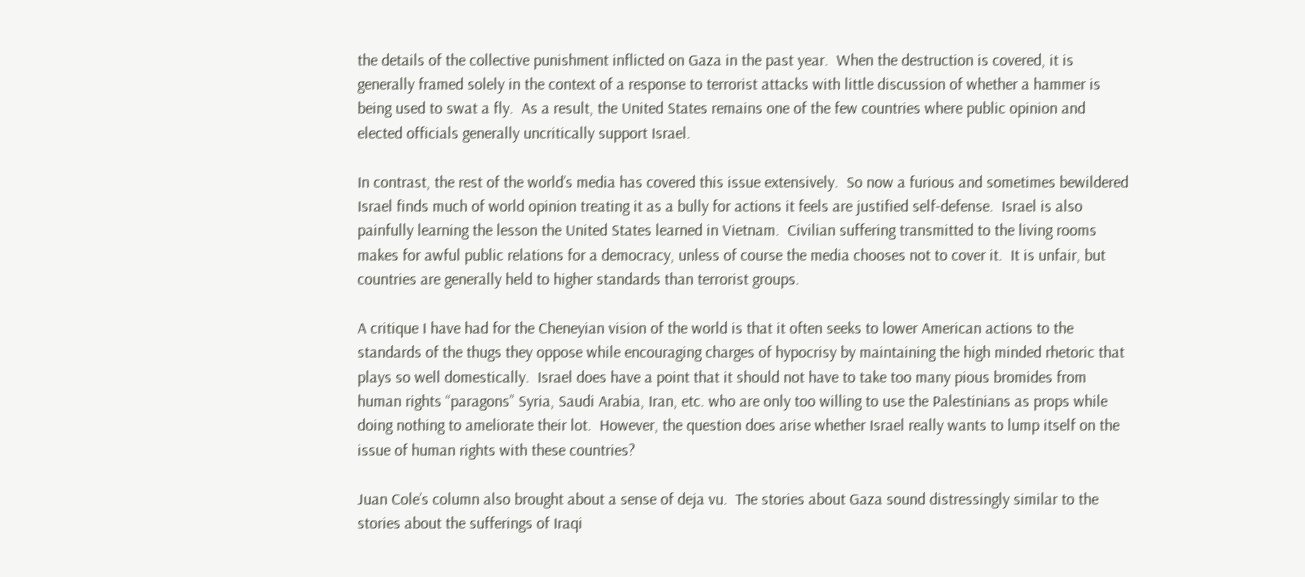the details of the collective punishment inflicted on Gaza in the past year.  When the destruction is covered, it is generally framed solely in the context of a response to terrorist attacks with little discussion of whether a hammer is being used to swat a fly.  As a result, the United States remains one of the few countries where public opinion and elected officials generally uncritically support Israel.

In contrast, the rest of the world’s media has covered this issue extensively.  So now a furious and sometimes bewildered Israel finds much of world opinion treating it as a bully for actions it feels are justified self-defense.  Israel is also painfully learning the lesson the United States learned in Vietnam.  Civilian suffering transmitted to the living rooms makes for awful public relations for a democracy, unless of course the media chooses not to cover it.  It is unfair, but countries are generally held to higher standards than terrorist groups.

A critique I have had for the Cheneyian vision of the world is that it often seeks to lower American actions to the standards of the thugs they oppose while encouraging charges of hypocrisy by maintaining the high minded rhetoric that plays so well domestically.  Israel does have a point that it should not have to take too many pious bromides from human rights “paragons” Syria, Saudi Arabia, Iran, etc. who are only too willing to use the Palestinians as props while doing nothing to ameliorate their lot.  However, the question does arise whether Israel really wants to lump itself on the issue of human rights with these countries?

Juan Cole’s column also brought about a sense of deja vu.  The stories about Gaza sound distressingly similar to the stories about the sufferings of Iraqi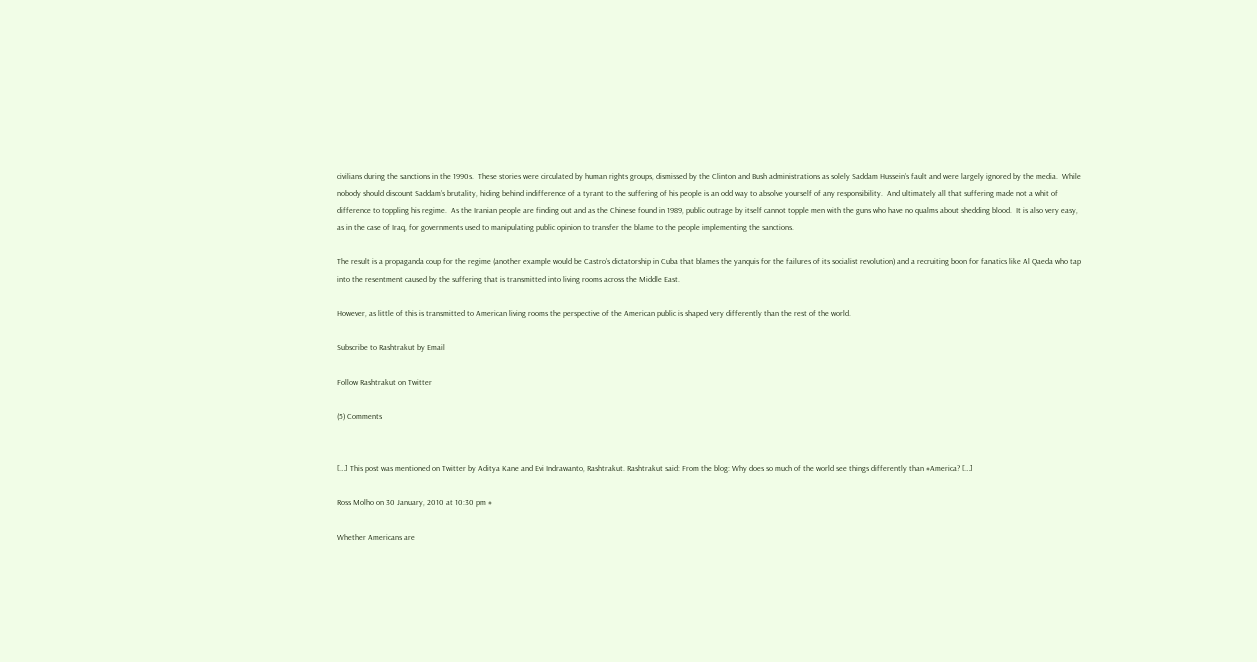civilians during the sanctions in the 1990s.  These stories were circulated by human rights groups, dismissed by the Clinton and Bush administrations as solely Saddam Hussein’s fault and were largely ignored by the media.  While nobody should discount Saddam’s brutality, hiding behind indifference of a tyrant to the suffering of his people is an odd way to absolve yourself of any responsibility.  And ultimately all that suffering made not a whit of difference to toppling his regime.  As the Iranian people are finding out and as the Chinese found in 1989, public outrage by itself cannot topple men with the guns who have no qualms about shedding blood.  It is also very easy, as in the case of Iraq, for governments used to manipulating public opinion to transfer the blame to the people implementing the sanctions.

The result is a propaganda coup for the regime (another example would be Castro’s dictatorship in Cuba that blames the yanquis for the failures of its socialist revolution) and a recruiting boon for fanatics like Al Qaeda who tap into the resentment caused by the suffering that is transmitted into living rooms across the Middle East.

However, as little of this is transmitted to American living rooms the perspective of the American public is shaped very differently than the rest of the world.

Subscribe to Rashtrakut by Email

Follow Rashtrakut on Twitter

(5) Comments


[…] This post was mentioned on Twitter by Aditya Kane and Evi Indrawanto, Rashtrakut. Rashtrakut said: From the blog: Why does so much of the world see things differently than #America? […]

Ross Molho on 30 January, 2010 at 10:30 pm #

Whether Americans are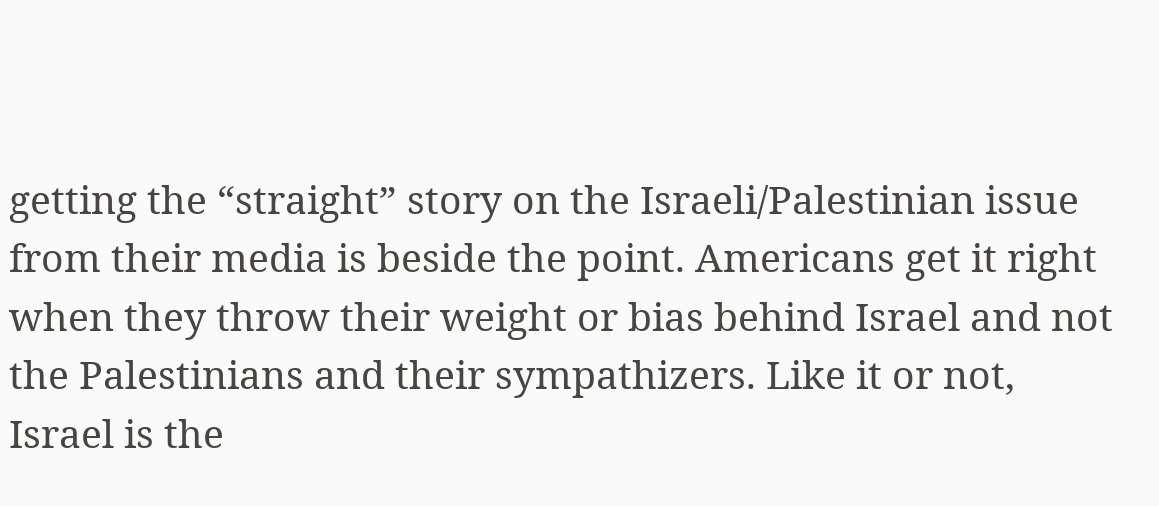getting the “straight” story on the Israeli/Palestinian issue from their media is beside the point. Americans get it right when they throw their weight or bias behind Israel and not the Palestinians and their sympathizers. Like it or not, Israel is the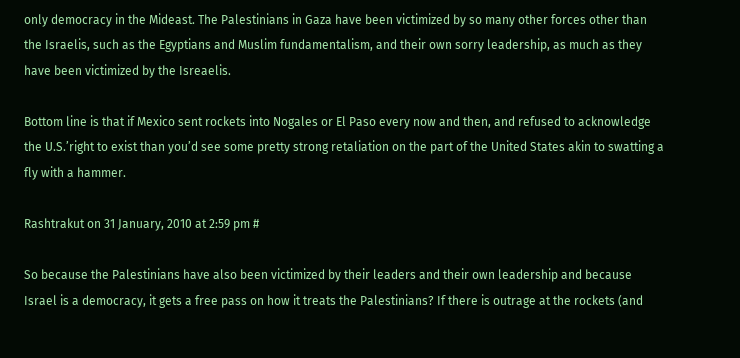only democracy in the Mideast. The Palestinians in Gaza have been victimized by so many other forces other than the Israelis, such as the Egyptians and Muslim fundamentalism, and their own sorry leadership, as much as they have been victimized by the Isreaelis.

Bottom line is that if Mexico sent rockets into Nogales or El Paso every now and then, and refused to acknowledge the U.S.’right to exist than you’d see some pretty strong retaliation on the part of the United States akin to swatting a fly with a hammer.

Rashtrakut on 31 January, 2010 at 2:59 pm #

So because the Palestinians have also been victimized by their leaders and their own leadership and because Israel is a democracy, it gets a free pass on how it treats the Palestinians? If there is outrage at the rockets (and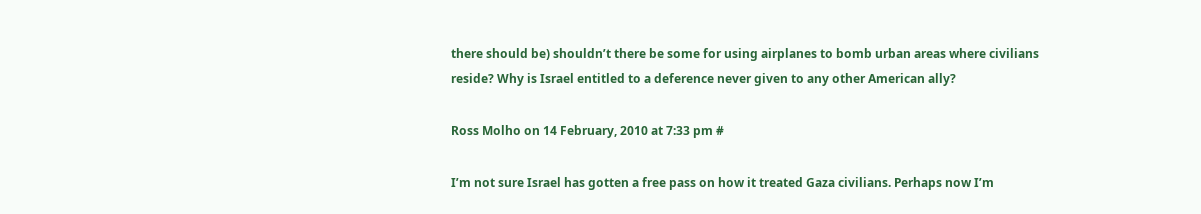there should be) shouldn’t there be some for using airplanes to bomb urban areas where civilians reside? Why is Israel entitled to a deference never given to any other American ally?

Ross Molho on 14 February, 2010 at 7:33 pm #

I’m not sure Israel has gotten a free pass on how it treated Gaza civilians. Perhaps now I’m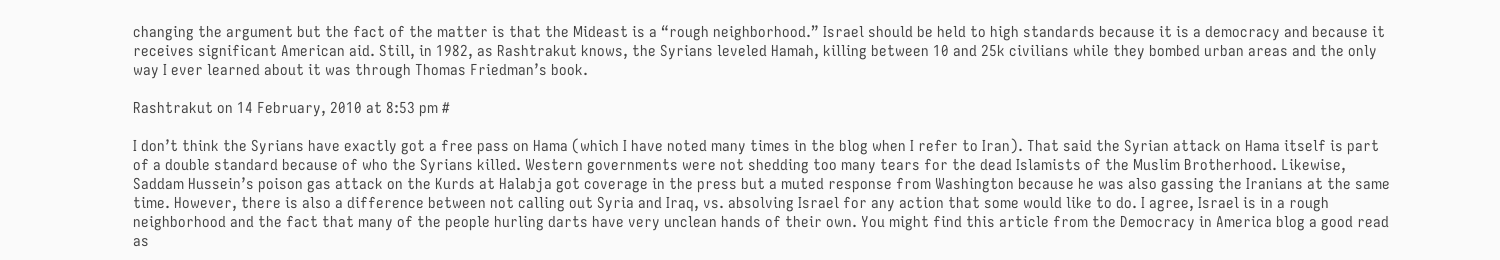changing the argument but the fact of the matter is that the Mideast is a “rough neighborhood.” Israel should be held to high standards because it is a democracy and because it receives significant American aid. Still, in 1982, as Rashtrakut knows, the Syrians leveled Hamah, killing between 10 and 25k civilians while they bombed urban areas and the only way I ever learned about it was through Thomas Friedman’s book.

Rashtrakut on 14 February, 2010 at 8:53 pm #

I don’t think the Syrians have exactly got a free pass on Hama (which I have noted many times in the blog when I refer to Iran). That said the Syrian attack on Hama itself is part of a double standard because of who the Syrians killed. Western governments were not shedding too many tears for the dead Islamists of the Muslim Brotherhood. Likewise, Saddam Hussein’s poison gas attack on the Kurds at Halabja got coverage in the press but a muted response from Washington because he was also gassing the Iranians at the same time. However, there is also a difference between not calling out Syria and Iraq, vs. absolving Israel for any action that some would like to do. I agree, Israel is in a rough neighborhood and the fact that many of the people hurling darts have very unclean hands of their own. You might find this article from the Democracy in America blog a good read as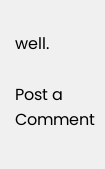well.

Post a Comment